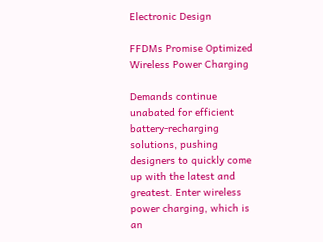Electronic Design

FFDMs Promise Optimized Wireless Power Charging

Demands continue unabated for efficient battery-recharging solutions, pushing designers to quickly come up with the latest and greatest. Enter wireless power charging, which is an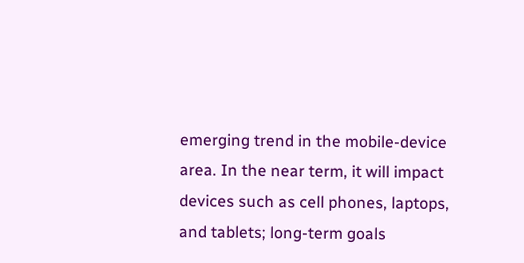emerging trend in the mobile-device area. In the near term, it will impact devices such as cell phones, laptops, and tablets; long-term goals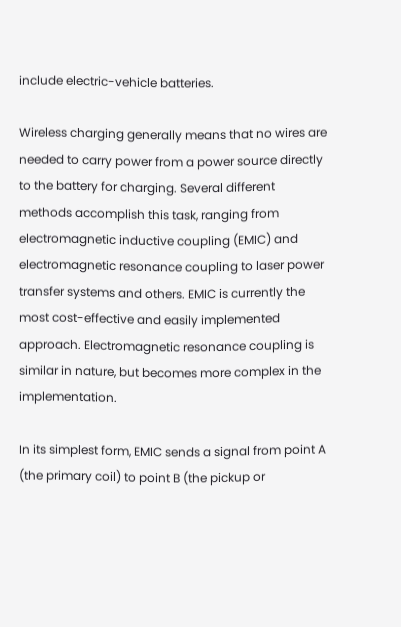include electric-vehicle batteries.

Wireless charging generally means that no wires are needed to carry power from a power source directly to the battery for charging. Several different methods accomplish this task, ranging from electromagnetic inductive coupling (EMIC) and electromagnetic resonance coupling to laser power transfer systems and others. EMIC is currently the most cost-effective and easily implemented approach. Electromagnetic resonance coupling is similar in nature, but becomes more complex in the implementation.

In its simplest form, EMIC sends a signal from point A (the primary coil) to point B (the pickup or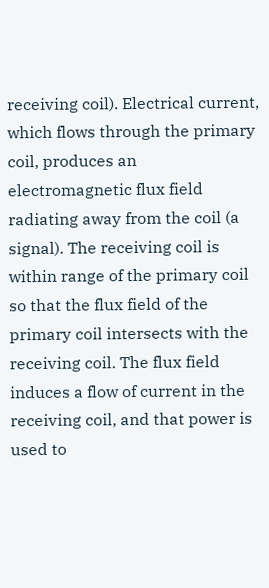receiving coil). Electrical current, which flows through the primary coil, produces an electromagnetic flux field radiating away from the coil (a signal). The receiving coil is within range of the primary coil so that the flux field of the primary coil intersects with the receiving coil. The flux field induces a flow of current in the receiving coil, and that power is used to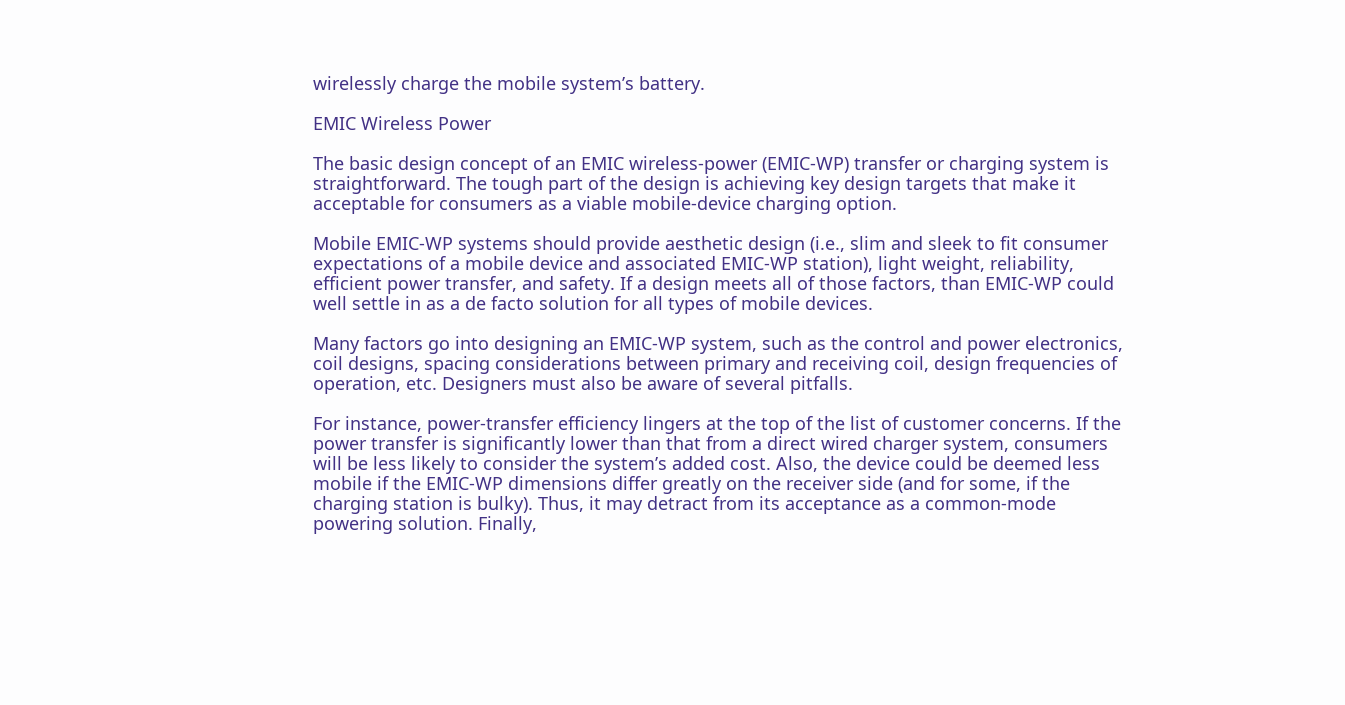wirelessly charge the mobile system’s battery.

EMIC Wireless Power

The basic design concept of an EMIC wireless-power (EMIC-WP) transfer or charging system is straightforward. The tough part of the design is achieving key design targets that make it acceptable for consumers as a viable mobile-device charging option.

Mobile EMIC-WP systems should provide aesthetic design (i.e., slim and sleek to fit consumer expectations of a mobile device and associated EMIC-WP station), light weight, reliability, efficient power transfer, and safety. If a design meets all of those factors, than EMIC-WP could well settle in as a de facto solution for all types of mobile devices.

Many factors go into designing an EMIC-WP system, such as the control and power electronics, coil designs, spacing considerations between primary and receiving coil, design frequencies of operation, etc. Designers must also be aware of several pitfalls.

For instance, power-transfer efficiency lingers at the top of the list of customer concerns. If the power transfer is significantly lower than that from a direct wired charger system, consumers will be less likely to consider the system’s added cost. Also, the device could be deemed less mobile if the EMIC-WP dimensions differ greatly on the receiver side (and for some, if the charging station is bulky). Thus, it may detract from its acceptance as a common-mode powering solution. Finally,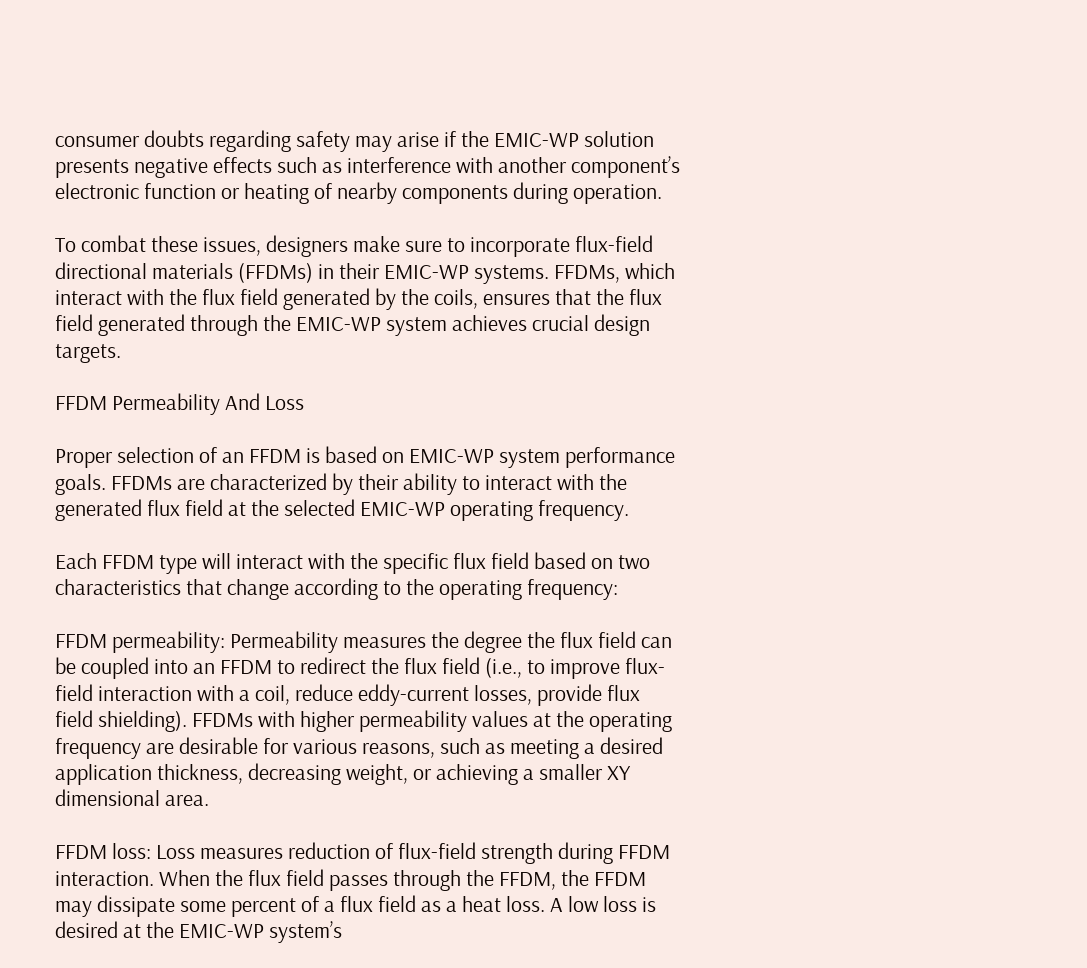consumer doubts regarding safety may arise if the EMIC-WP solution presents negative effects such as interference with another component’s electronic function or heating of nearby components during operation.

To combat these issues, designers make sure to incorporate flux-field directional materials (FFDMs) in their EMIC-WP systems. FFDMs, which interact with the flux field generated by the coils, ensures that the flux field generated through the EMIC-WP system achieves crucial design targets.

FFDM Permeability And Loss

Proper selection of an FFDM is based on EMIC-WP system performance goals. FFDMs are characterized by their ability to interact with the generated flux field at the selected EMIC-WP operating frequency.

Each FFDM type will interact with the specific flux field based on two characteristics that change according to the operating frequency:

FFDM permeability: Permeability measures the degree the flux field can be coupled into an FFDM to redirect the flux field (i.e., to improve flux-field interaction with a coil, reduce eddy-current losses, provide flux field shielding). FFDMs with higher permeability values at the operating frequency are desirable for various reasons, such as meeting a desired application thickness, decreasing weight, or achieving a smaller XY dimensional area.

FFDM loss: Loss measures reduction of flux-field strength during FFDM interaction. When the flux field passes through the FFDM, the FFDM may dissipate some percent of a flux field as a heat loss. A low loss is desired at the EMIC-WP system’s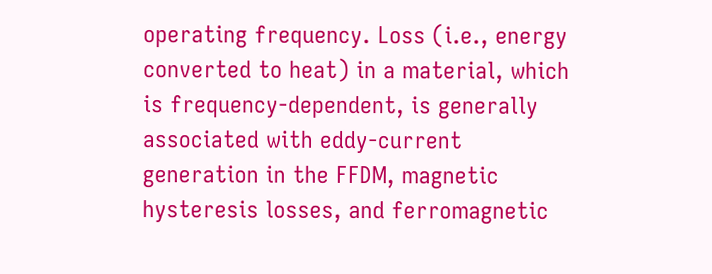operating frequency. Loss (i.e., energy converted to heat) in a material, which is frequency-dependent, is generally associated with eddy-current generation in the FFDM, magnetic hysteresis losses, and ferromagnetic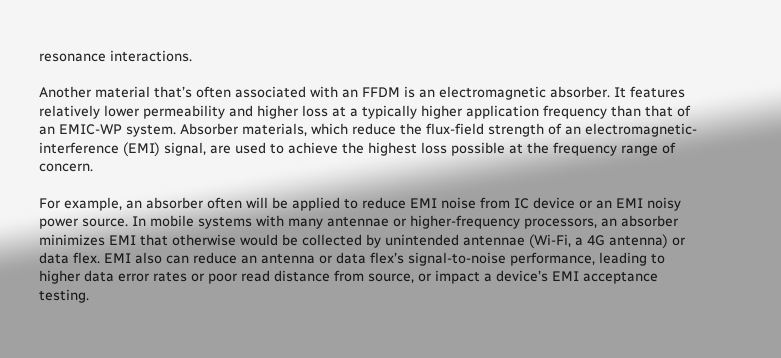resonance interactions.

Another material that’s often associated with an FFDM is an electromagnetic absorber. It features relatively lower permeability and higher loss at a typically higher application frequency than that of an EMIC-WP system. Absorber materials, which reduce the flux-field strength of an electromagnetic-interference (EMI) signal, are used to achieve the highest loss possible at the frequency range of concern.

For example, an absorber often will be applied to reduce EMI noise from IC device or an EMI noisy power source. In mobile systems with many antennae or higher-frequency processors, an absorber minimizes EMI that otherwise would be collected by unintended antennae (Wi-Fi, a 4G antenna) or data flex. EMI also can reduce an antenna or data flex’s signal-to-noise performance, leading to higher data error rates or poor read distance from source, or impact a device’s EMI acceptance testing.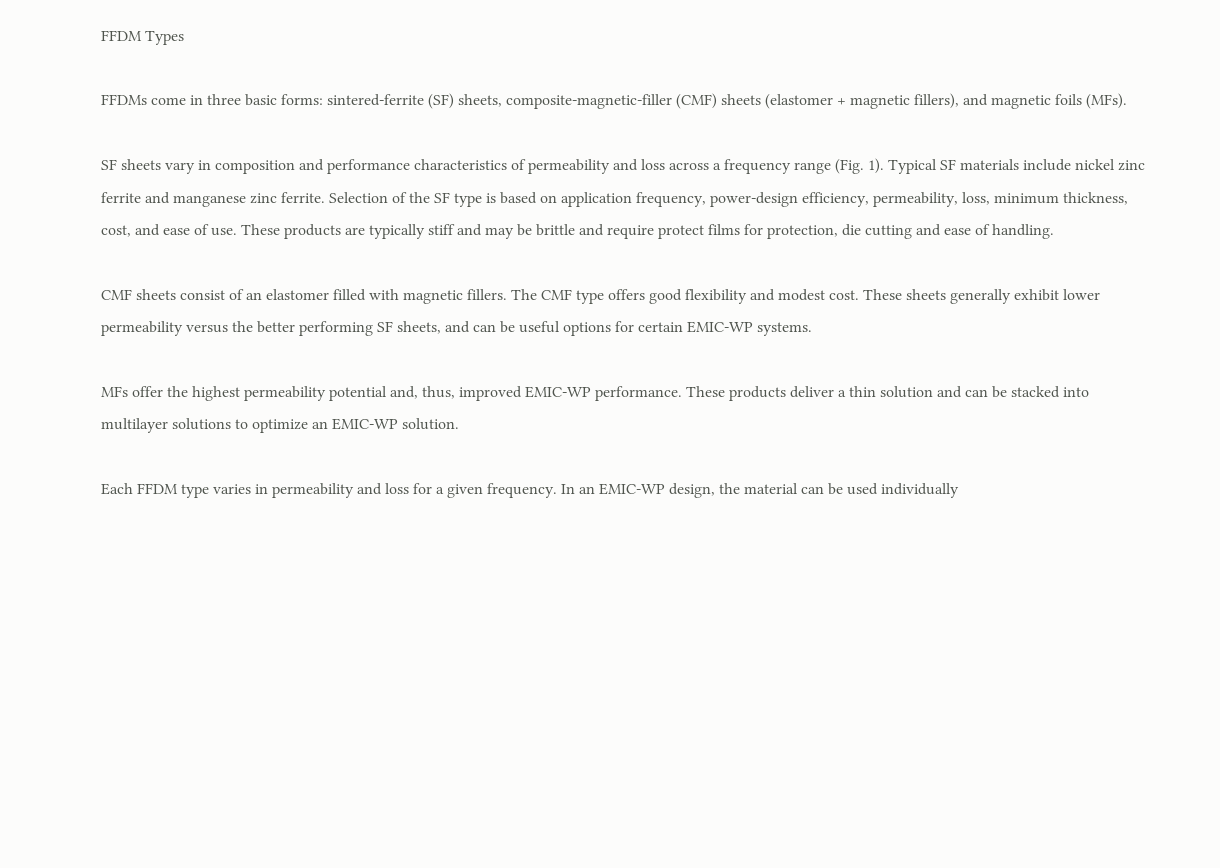FFDM Types

FFDMs come in three basic forms: sintered-ferrite (SF) sheets, composite-magnetic-filler (CMF) sheets (elastomer + magnetic fillers), and magnetic foils (MFs).

SF sheets vary in composition and performance characteristics of permeability and loss across a frequency range (Fig. 1). Typical SF materials include nickel zinc ferrite and manganese zinc ferrite. Selection of the SF type is based on application frequency, power-design efficiency, permeability, loss, minimum thickness, cost, and ease of use. These products are typically stiff and may be brittle and require protect films for protection, die cutting and ease of handling.

CMF sheets consist of an elastomer filled with magnetic fillers. The CMF type offers good flexibility and modest cost. These sheets generally exhibit lower permeability versus the better performing SF sheets, and can be useful options for certain EMIC-WP systems.

MFs offer the highest permeability potential and, thus, improved EMIC-WP performance. These products deliver a thin solution and can be stacked into multilayer solutions to optimize an EMIC-WP solution.

Each FFDM type varies in permeability and loss for a given frequency. In an EMIC-WP design, the material can be used individually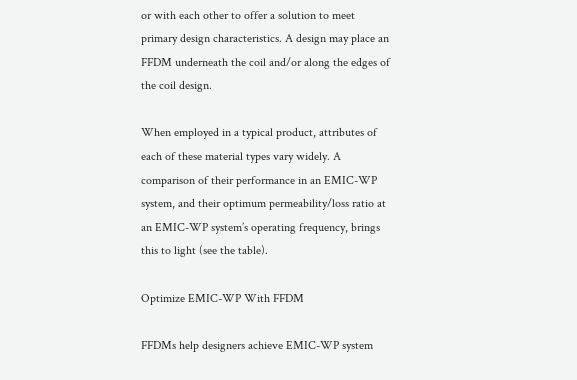or with each other to offer a solution to meet primary design characteristics. A design may place an FFDM underneath the coil and/or along the edges of the coil design.

When employed in a typical product, attributes of each of these material types vary widely. A comparison of their performance in an EMIC-WP system, and their optimum permeability/loss ratio at an EMIC-WP system’s operating frequency, brings this to light (see the table).

Optimize EMIC-WP With FFDM

FFDMs help designers achieve EMIC-WP system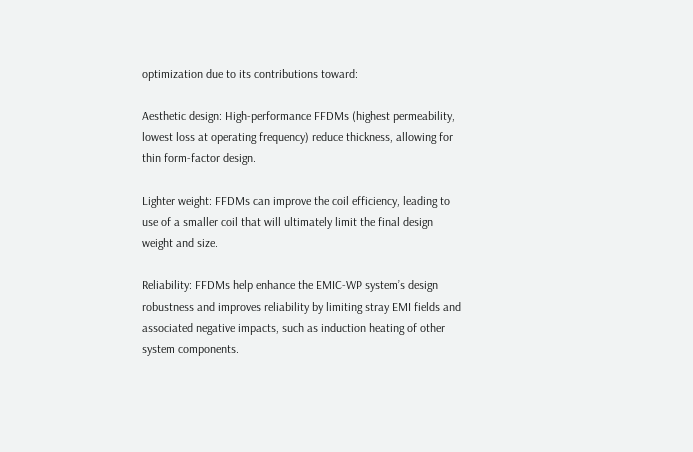optimization due to its contributions toward:

Aesthetic design: High-performance FFDMs (highest permeability, lowest loss at operating frequency) reduce thickness, allowing for thin form-factor design.

Lighter weight: FFDMs can improve the coil efficiency, leading to use of a smaller coil that will ultimately limit the final design weight and size.

Reliability: FFDMs help enhance the EMIC-WP system’s design robustness and improves reliability by limiting stray EMI fields and associated negative impacts, such as induction heating of other system components.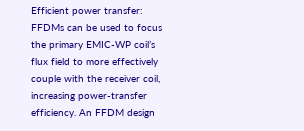Efficient power transfer: FFDMs can be used to focus the primary EMIC-WP coil’s flux field to more effectively couple with the receiver coil, increasing power-transfer efficiency. An FFDM design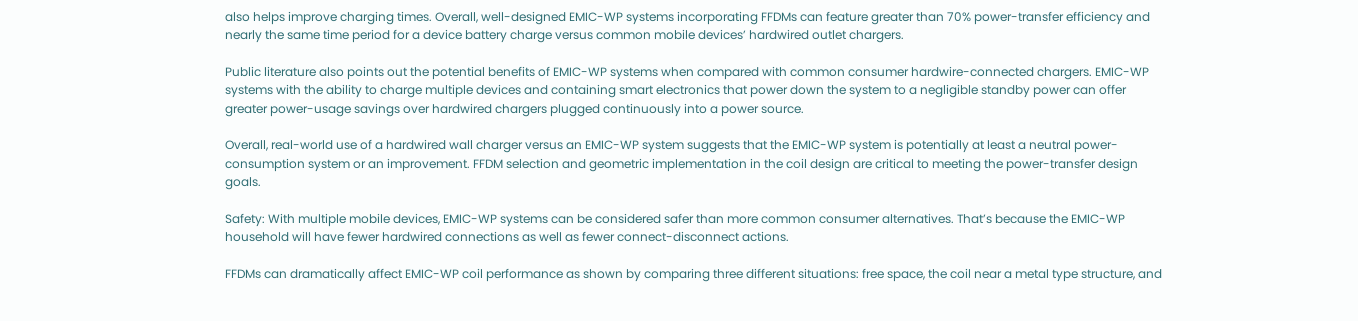also helps improve charging times. Overall, well-designed EMIC-WP systems incorporating FFDMs can feature greater than 70% power-transfer efficiency and nearly the same time period for a device battery charge versus common mobile devices’ hardwired outlet chargers.

Public literature also points out the potential benefits of EMIC-WP systems when compared with common consumer hardwire-connected chargers. EMIC-WP systems with the ability to charge multiple devices and containing smart electronics that power down the system to a negligible standby power can offer greater power-usage savings over hardwired chargers plugged continuously into a power source.

Overall, real-world use of a hardwired wall charger versus an EMIC-WP system suggests that the EMIC-WP system is potentially at least a neutral power-consumption system or an improvement. FFDM selection and geometric implementation in the coil design are critical to meeting the power-transfer design goals.

Safety: With multiple mobile devices, EMIC-WP systems can be considered safer than more common consumer alternatives. That’s because the EMIC-WP household will have fewer hardwired connections as well as fewer connect-disconnect actions.

FFDMs can dramatically affect EMIC-WP coil performance as shown by comparing three different situations: free space, the coil near a metal type structure, and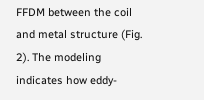FFDM between the coil and metal structure (Fig. 2). The modeling indicates how eddy-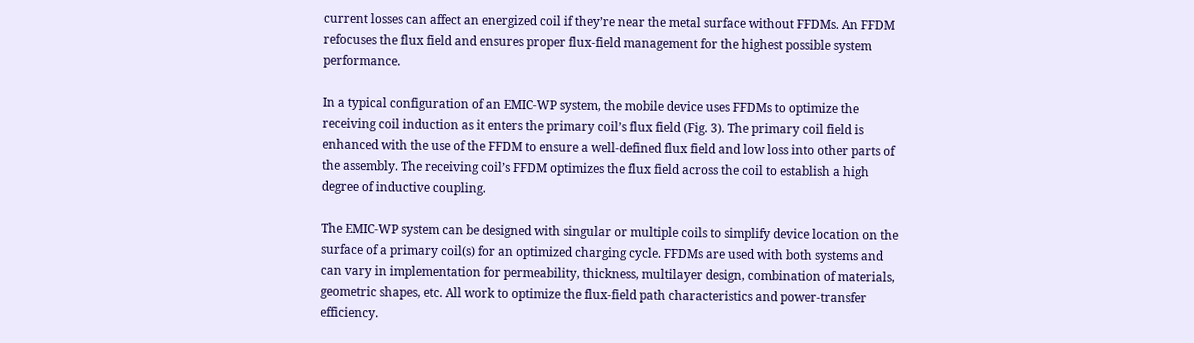current losses can affect an energized coil if they’re near the metal surface without FFDMs. An FFDM refocuses the flux field and ensures proper flux-field management for the highest possible system performance.

In a typical configuration of an EMIC-WP system, the mobile device uses FFDMs to optimize the receiving coil induction as it enters the primary coil’s flux field (Fig. 3). The primary coil field is enhanced with the use of the FFDM to ensure a well-defined flux field and low loss into other parts of the assembly. The receiving coil’s FFDM optimizes the flux field across the coil to establish a high degree of inductive coupling.

The EMIC-WP system can be designed with singular or multiple coils to simplify device location on the surface of a primary coil(s) for an optimized charging cycle. FFDMs are used with both systems and can vary in implementation for permeability, thickness, multilayer design, combination of materials, geometric shapes, etc. All work to optimize the flux-field path characteristics and power-transfer efficiency.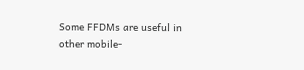Some FFDMs are useful in other mobile-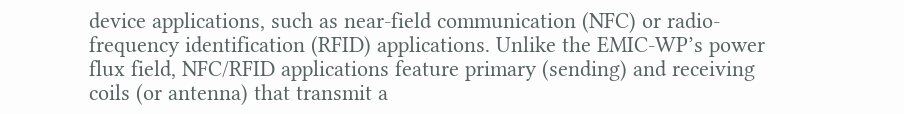device applications, such as near-field communication (NFC) or radio-frequency identification (RFID) applications. Unlike the EMIC-WP’s power flux field, NFC/RFID applications feature primary (sending) and receiving coils (or antenna) that transmit a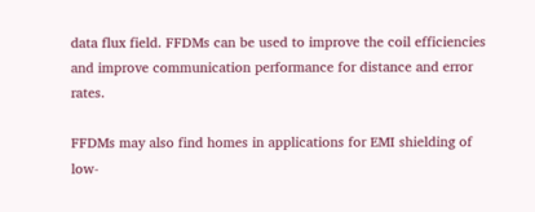data flux field. FFDMs can be used to improve the coil efficiencies and improve communication performance for distance and error rates.

FFDMs may also find homes in applications for EMI shielding of low-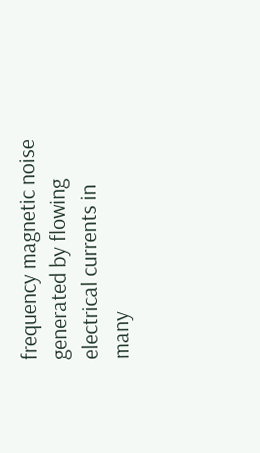frequency magnetic noise generated by flowing electrical currents in many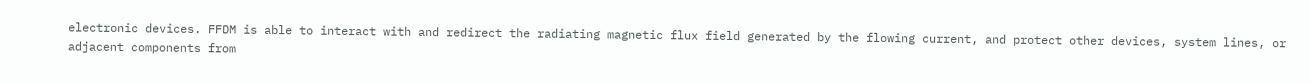electronic devices. FFDM is able to interact with and redirect the radiating magnetic flux field generated by the flowing current, and protect other devices, system lines, or adjacent components from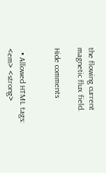the flowing current magnetic flux field.

Hide comments


  • Allowed HTML tags: <em> <strong>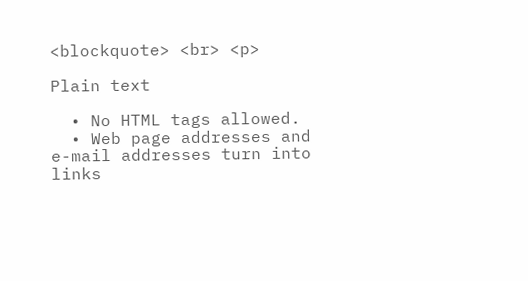<blockquote> <br> <p>

Plain text

  • No HTML tags allowed.
  • Web page addresses and e-mail addresses turn into links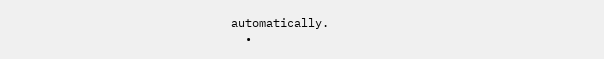automatically.
  •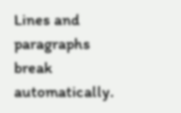Lines and paragraphs break automatically.